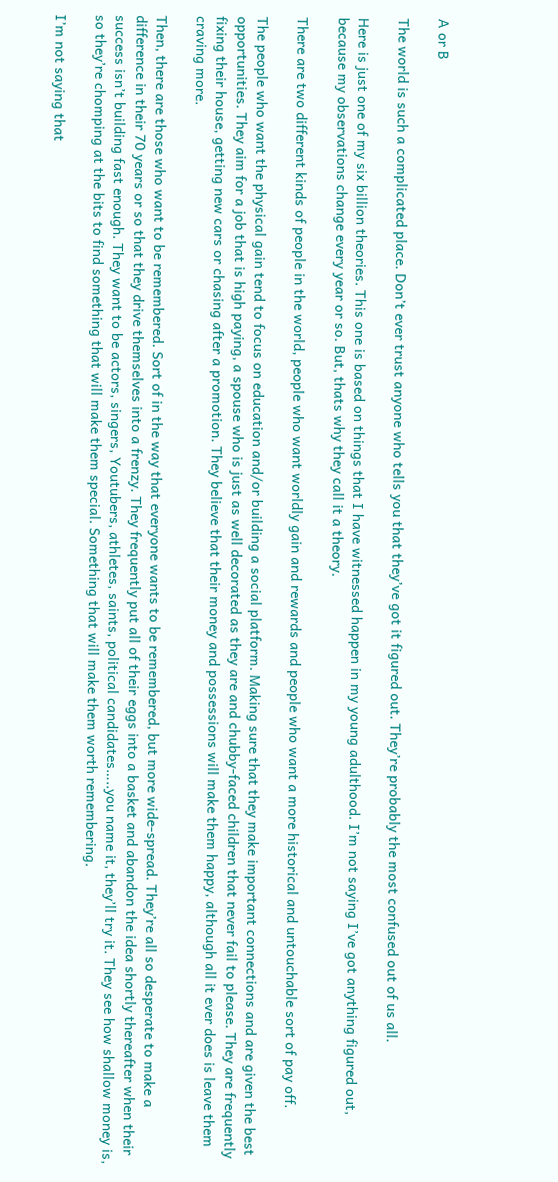A or B

The world is such a complicated place. Don’t ever trust anyone who tells you that they’ve got it figured out. They’re probably the most confused out of us all.

Here is just one of my six billion theories. This one is based on things that I have witnessed happen in my young adulthood. I’m not saying I’ve got anything figured out, because my observations change every year or so. But, thats why they call it a theory.

There are two different kinds of people in the world, people who want worldly gain and rewards and people who want a more historical and untouchable sort of pay off.

The people who want the physical gain tend to focus on education and/or building a social platform. Making sure that they make important connections and are given the best opportunities. They aim for a job that is high paying, a spouse who is just as well decorated as they are and chubby-faced children that never fail to please. They are frequently fixing their house, getting new cars or chasing after a promotion. They believe that their money and possessions will make them happy, although all it ever does is leave them craving more.

Then, there are those who want to be remembered. Sort of in the way that everyone wants to be remembered, but more wide-spread. They’re all so desperate to make a difference in their 70 years or so that they drive themselves into a frenzy. They frequently put all of their eggs into a basket and abandon the idea shortly thereafter when their success isn’t building fast enough. They want to be actors, singers, Youtubers, athletes, saints, political candidates…..you name it, they’ll try it. They see how shallow money is, so they’re chomping at the bits to find something that will make them special. Something that will make them worth remembering.

I’m not saying that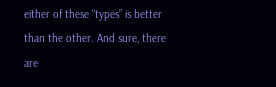either of these “types” is better than the other. And sure, there are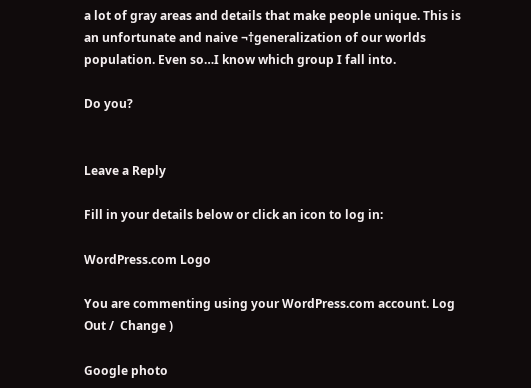a lot of gray areas and details that make people unique. This is an unfortunate and naive ¬†generalization of our worlds population. Even so…I know which group I fall into.

Do you?


Leave a Reply

Fill in your details below or click an icon to log in:

WordPress.com Logo

You are commenting using your WordPress.com account. Log Out /  Change )

Google photo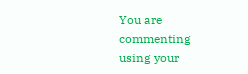You are commenting using your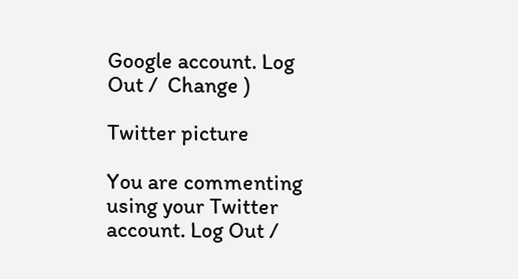Google account. Log Out /  Change )

Twitter picture

You are commenting using your Twitter account. Log Out /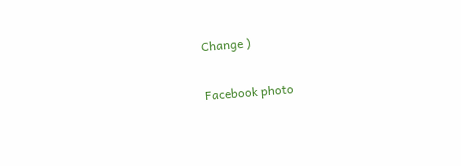Change )

Facebook photo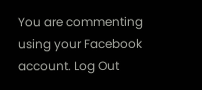You are commenting using your Facebook account. Log Out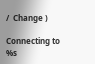/  Change )

Connecting to %s